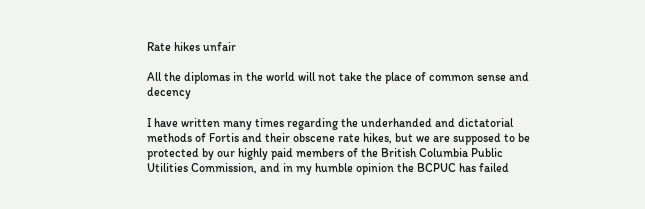Rate hikes unfair

All the diplomas in the world will not take the place of common sense and decency

I have written many times regarding the underhanded and dictatorial methods of Fortis and their obscene rate hikes, but we are supposed to be protected by our highly paid members of the British Columbia Public Utilities Commission, and in my humble opinion the BCPUC has failed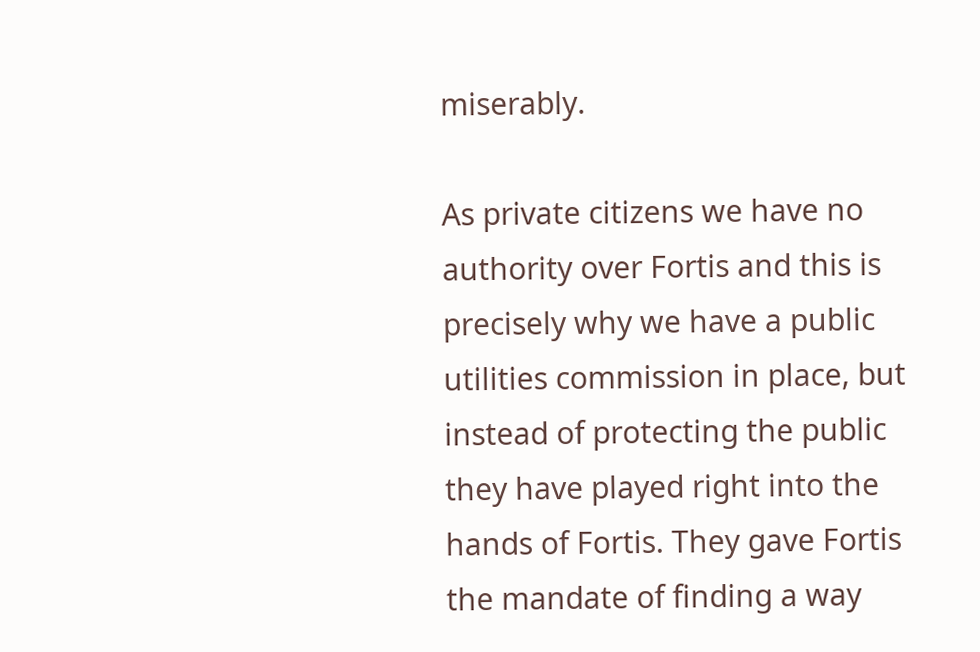miserably.

As private citizens we have no authority over Fortis and this is precisely why we have a public utilities commission in place, but instead of protecting the public they have played right into the hands of Fortis. They gave Fortis the mandate of finding a way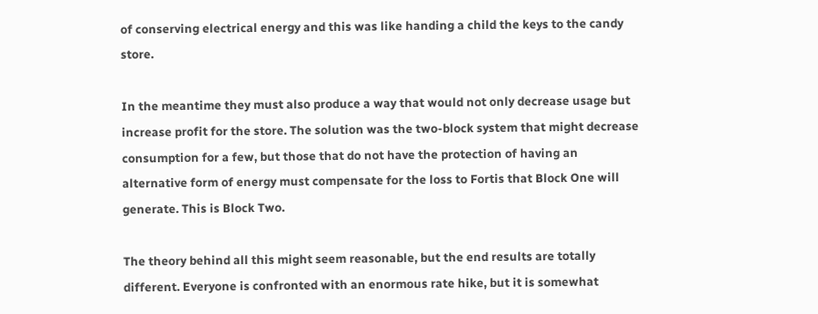of conserving electrical energy and this was like handing a child the keys to the candy store.

In the meantime they must also produce a way that would not only decrease usage but increase profit for the store. The solution was the two-block system that might decrease consumption for a few, but those that do not have the protection of having an alternative form of energy must compensate for the loss to Fortis that Block One will generate. This is Block Two.

The theory behind all this might seem reasonable, but the end results are totally different. Everyone is confronted with an enormous rate hike, but it is somewhat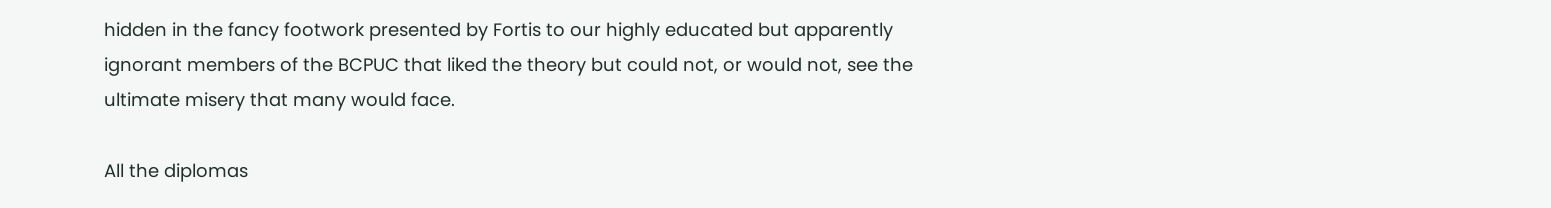hidden in the fancy footwork presented by Fortis to our highly educated but apparently ignorant members of the BCPUC that liked the theory but could not, or would not, see the ultimate misery that many would face.

All the diplomas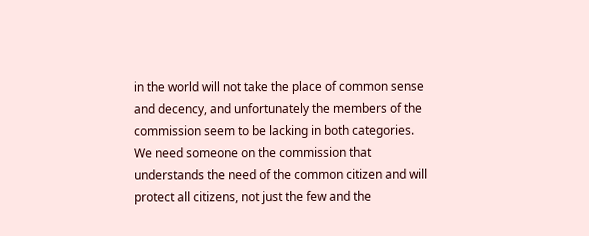in the world will not take the place of common sense and decency, and unfortunately the members of the commission seem to be lacking in both categories. We need someone on the commission that understands the need of the common citizen and will protect all citizens, not just the few and the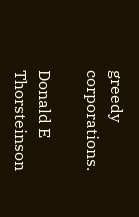greedy corporations.

Donald E Thorsteinson